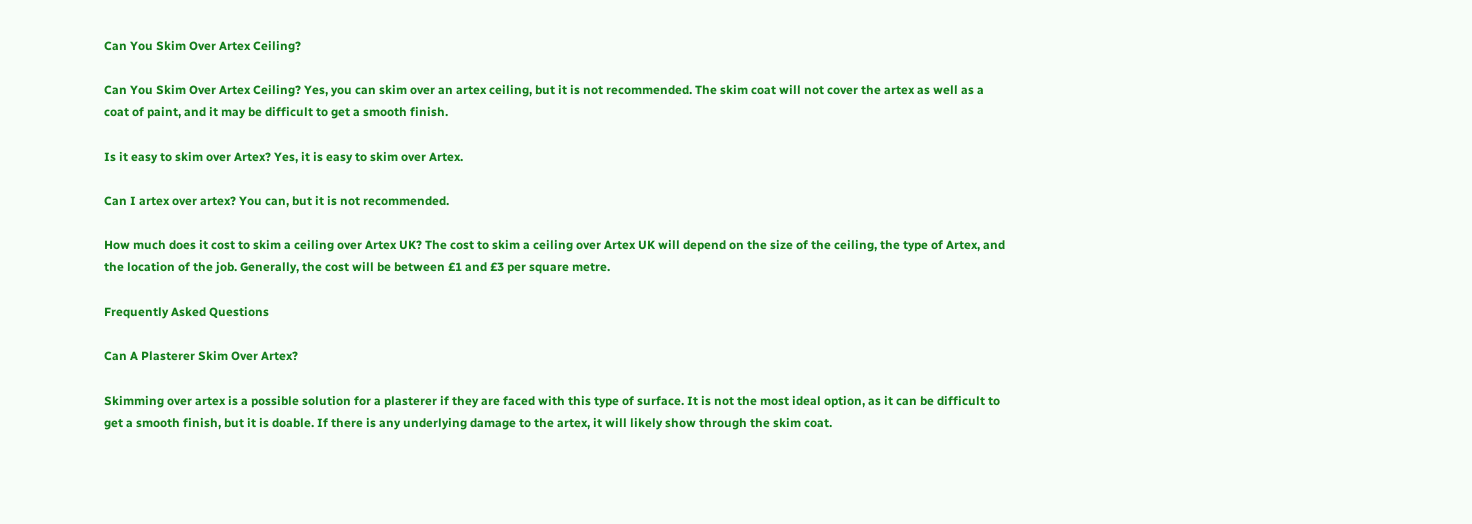Can You Skim Over Artex Ceiling?

Can You Skim Over Artex Ceiling? Yes, you can skim over an artex ceiling, but it is not recommended. The skim coat will not cover the artex as well as a coat of paint, and it may be difficult to get a smooth finish.

Is it easy to skim over Artex? Yes, it is easy to skim over Artex.

Can I artex over artex? You can, but it is not recommended.

How much does it cost to skim a ceiling over Artex UK? The cost to skim a ceiling over Artex UK will depend on the size of the ceiling, the type of Artex, and the location of the job. Generally, the cost will be between £1 and £3 per square metre.

Frequently Asked Questions

Can A Plasterer Skim Over Artex?

Skimming over artex is a possible solution for a plasterer if they are faced with this type of surface. It is not the most ideal option, as it can be difficult to get a smooth finish, but it is doable. If there is any underlying damage to the artex, it will likely show through the skim coat.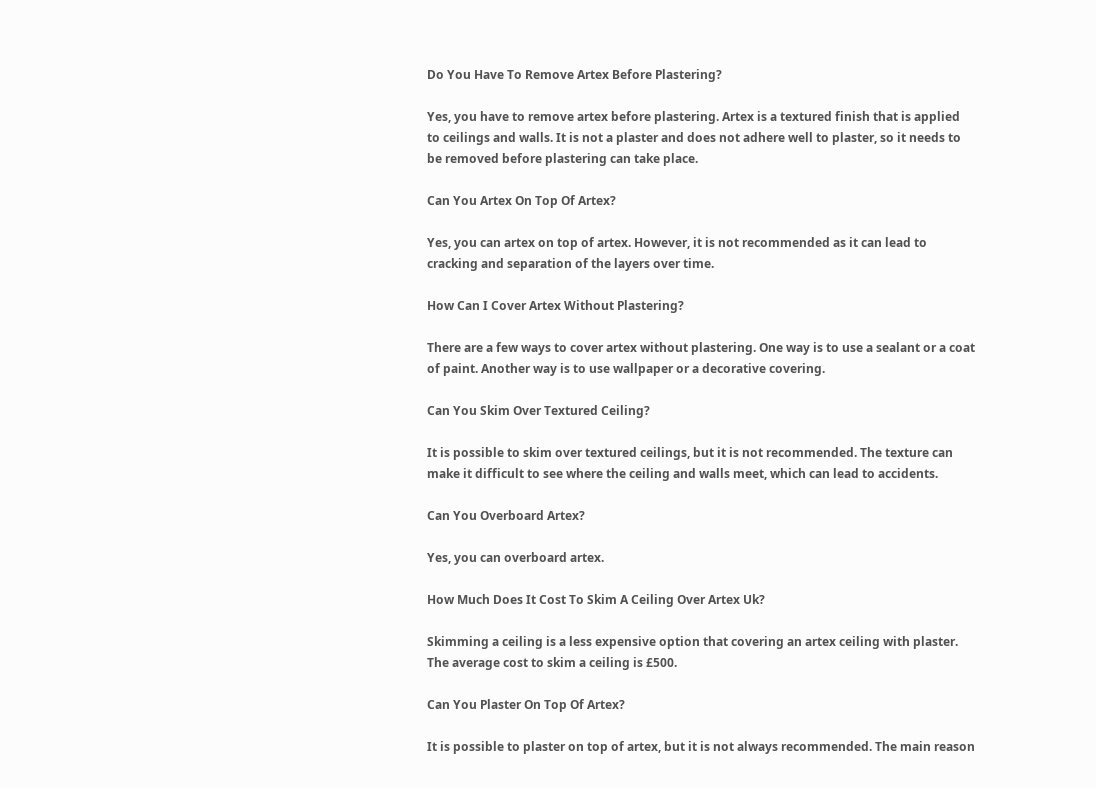Do You Have To Remove Artex Before Plastering?

Yes, you have to remove artex before plastering. Artex is a textured finish that is applied to ceilings and walls. It is not a plaster and does not adhere well to plaster, so it needs to be removed before plastering can take place.

Can You Artex On Top Of Artex?

Yes, you can artex on top of artex. However, it is not recommended as it can lead to cracking and separation of the layers over time.

How Can I Cover Artex Without Plastering?

There are a few ways to cover artex without plastering. One way is to use a sealant or a coat of paint. Another way is to use wallpaper or a decorative covering.

Can You Skim Over Textured Ceiling?

It is possible to skim over textured ceilings, but it is not recommended. The texture can make it difficult to see where the ceiling and walls meet, which can lead to accidents.

Can You Overboard Artex?

Yes, you can overboard artex.

How Much Does It Cost To Skim A Ceiling Over Artex Uk?

Skimming a ceiling is a less expensive option that covering an artex ceiling with plaster. The average cost to skim a ceiling is £500.

Can You Plaster On Top Of Artex?

It is possible to plaster on top of artex, but it is not always recommended. The main reason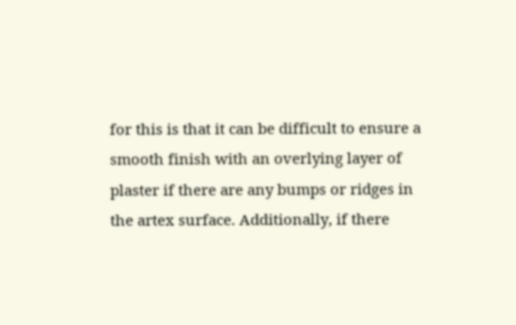for this is that it can be difficult to ensure a smooth finish with an overlying layer of plaster if there are any bumps or ridges in the artex surface. Additionally, if there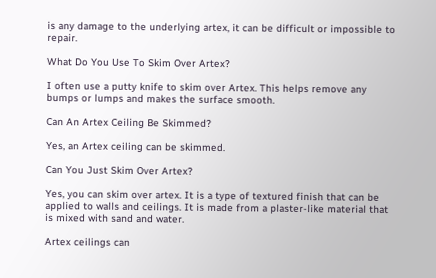is any damage to the underlying artex, it can be difficult or impossible to repair.

What Do You Use To Skim Over Artex?

I often use a putty knife to skim over Artex. This helps remove any bumps or lumps and makes the surface smooth.

Can An Artex Ceiling Be Skimmed?

Yes, an Artex ceiling can be skimmed.

Can You Just Skim Over Artex?

Yes, you can skim over artex. It is a type of textured finish that can be applied to walls and ceilings. It is made from a plaster-like material that is mixed with sand and water.

Artex ceilings can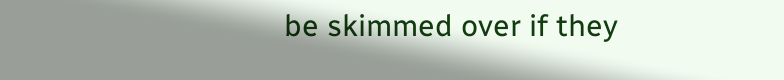be skimmed over if they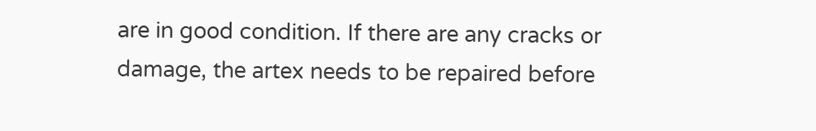are in good condition. If there are any cracks or damage, the artex needs to be repaired before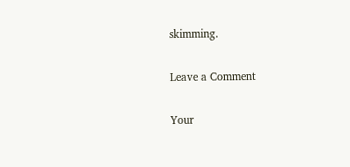skimming.

Leave a Comment

Your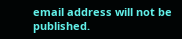email address will not be published.